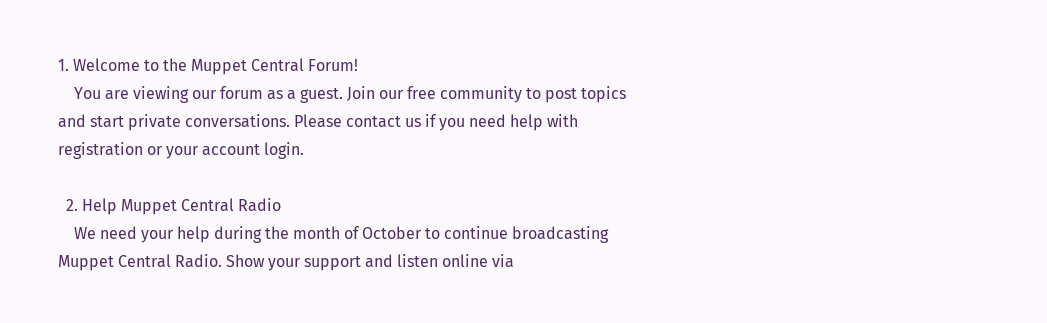1. Welcome to the Muppet Central Forum!
    You are viewing our forum as a guest. Join our free community to post topics and start private conversations. Please contact us if you need help with registration or your account login.

  2. Help Muppet Central Radio
    We need your help during the month of October to continue broadcasting Muppet Central Radio. Show your support and listen online via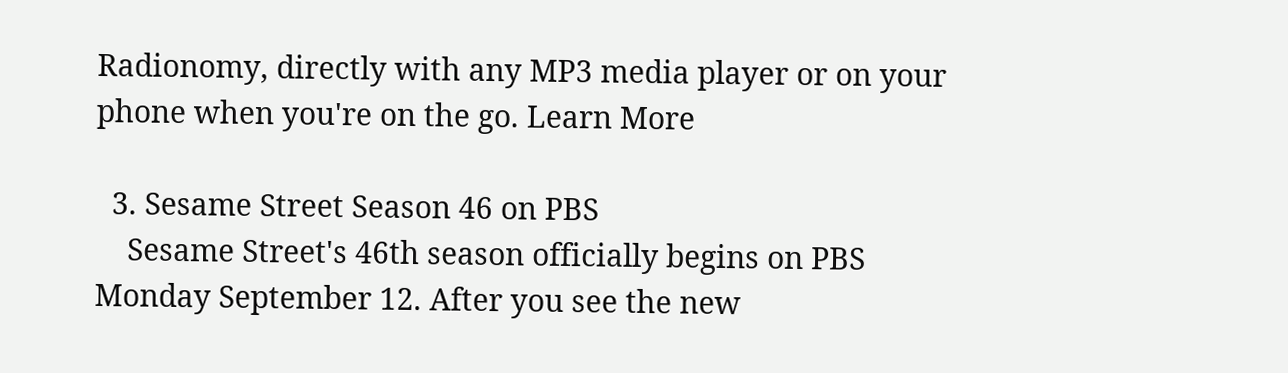Radionomy, directly with any MP3 media player or on your phone when you're on the go. Learn More

  3. Sesame Street Season 46 on PBS
    Sesame Street's 46th season officially begins on PBS Monday September 12. After you see the new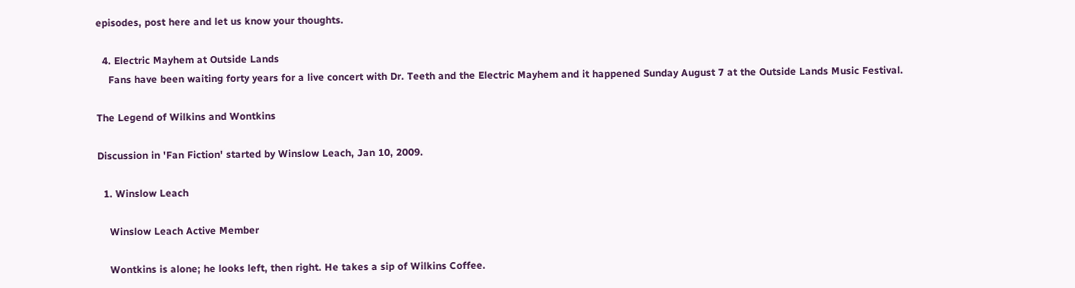episodes, post here and let us know your thoughts.

  4. Electric Mayhem at Outside Lands
    Fans have been waiting forty years for a live concert with Dr. Teeth and the Electric Mayhem and it happened Sunday August 7 at the Outside Lands Music Festival.

The Legend of Wilkins and Wontkins

Discussion in 'Fan Fiction' started by Winslow Leach, Jan 10, 2009.

  1. Winslow Leach

    Winslow Leach Active Member

    Wontkins is alone; he looks left, then right. He takes a sip of Wilkins Coffee.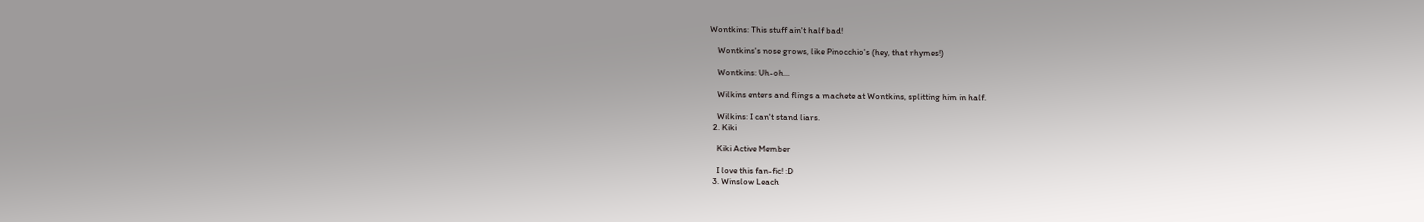Wontkins: This stuff ain't half bad!

    Wontkins's nose grows, like Pinocchio's (hey, that rhymes!)

    Wontkins: Uh-oh...

    Wilkins enters and flings a machete at Wontkins, splitting him in half.

    Wilkins: I can't stand liars.
  2. Kiki

    Kiki Active Member

    I love this fan-fic! :D
  3. Winslow Leach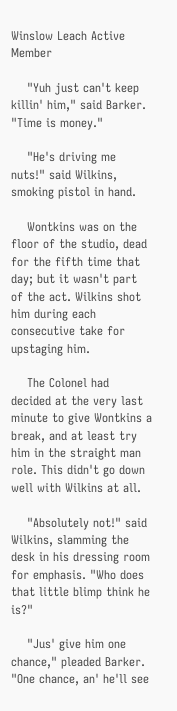Winslow Leach Active Member

    "Yuh just can't keep killin' him," said Barker. "Time is money."

    "He's driving me nuts!" said Wilkins, smoking pistol in hand.

    Wontkins was on the floor of the studio, dead for the fifth time that day; but it wasn't part of the act. Wilkins shot him during each consecutive take for upstaging him.

    The Colonel had decided at the very last minute to give Wontkins a break, and at least try him in the straight man role. This didn't go down well with Wilkins at all.

    "Absolutely not!" said Wilkins, slamming the desk in his dressing room for emphasis. "Who does that little blimp think he is?"

    "Jus' give him one chance," pleaded Barker. "One chance, an' he'll see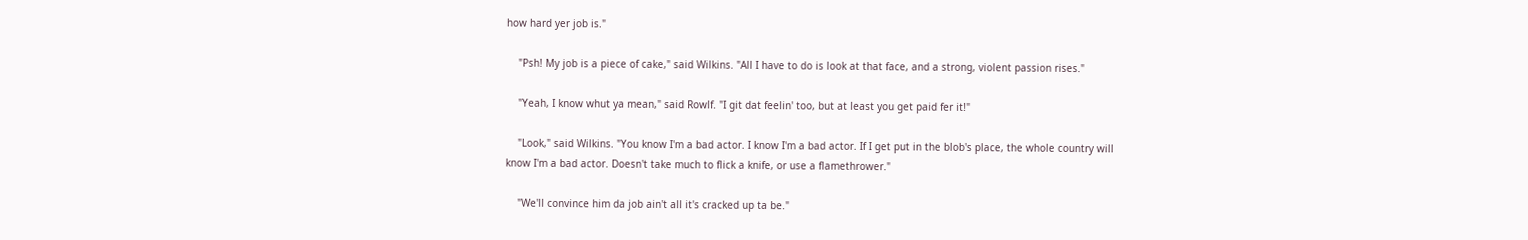how hard yer job is."

    "Psh! My job is a piece of cake," said Wilkins. "All I have to do is look at that face, and a strong, violent passion rises."

    "Yeah, I know whut ya mean," said Rowlf. "I git dat feelin' too, but at least you get paid fer it!"

    "Look," said Wilkins. "You know I'm a bad actor. I know I'm a bad actor. If I get put in the blob's place, the whole country will know I'm a bad actor. Doesn't take much to flick a knife, or use a flamethrower."

    "We'll convince him da job ain't all it's cracked up ta be."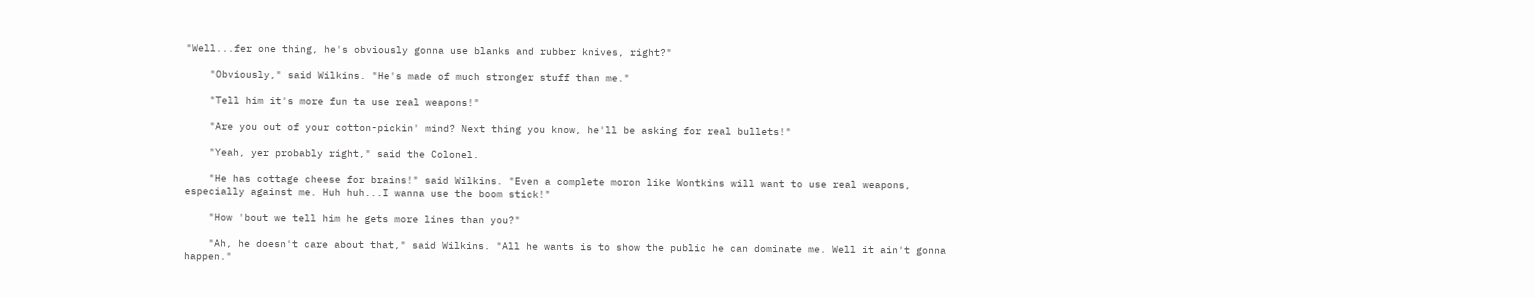"Well...fer one thing, he's obviously gonna use blanks and rubber knives, right?"

    "Obviously," said Wilkins. "He's made of much stronger stuff than me."

    "Tell him it's more fun ta use real weapons!"

    "Are you out of your cotton-pickin' mind? Next thing you know, he'll be asking for real bullets!"

    "Yeah, yer probably right," said the Colonel.

    "He has cottage cheese for brains!" said Wilkins. "Even a complete moron like Wontkins will want to use real weapons, especially against me. Huh huh...I wanna use the boom stick!"

    "How 'bout we tell him he gets more lines than you?"

    "Ah, he doesn't care about that," said Wilkins. "All he wants is to show the public he can dominate me. Well it ain't gonna happen."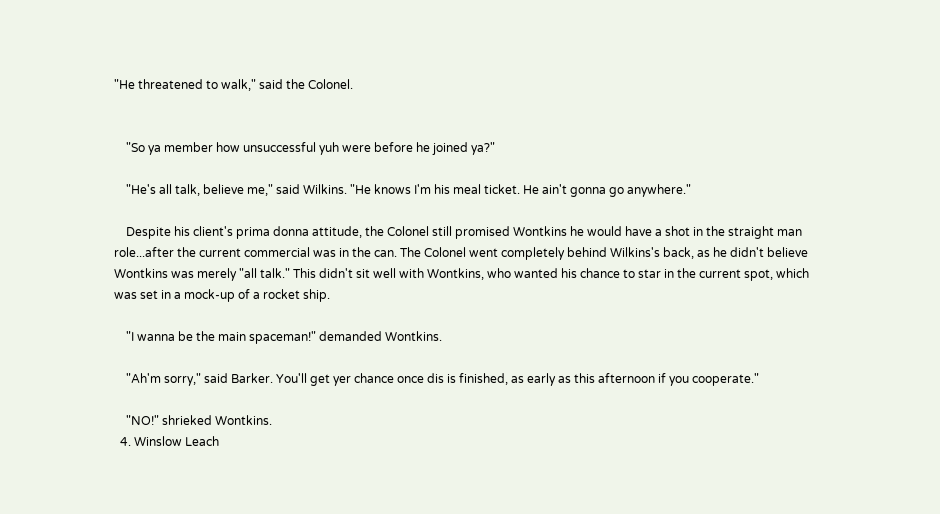"He threatened to walk," said the Colonel.


    "So ya member how unsuccessful yuh were before he joined ya?"

    "He's all talk, believe me," said Wilkins. "He knows I'm his meal ticket. He ain't gonna go anywhere."

    Despite his client's prima donna attitude, the Colonel still promised Wontkins he would have a shot in the straight man role...after the current commercial was in the can. The Colonel went completely behind Wilkins's back, as he didn't believe Wontkins was merely "all talk." This didn't sit well with Wontkins, who wanted his chance to star in the current spot, which was set in a mock-up of a rocket ship.

    "I wanna be the main spaceman!" demanded Wontkins.

    "Ah'm sorry," said Barker. You'll get yer chance once dis is finished, as early as this afternoon if you cooperate."

    "NO!" shrieked Wontkins.
  4. Winslow Leach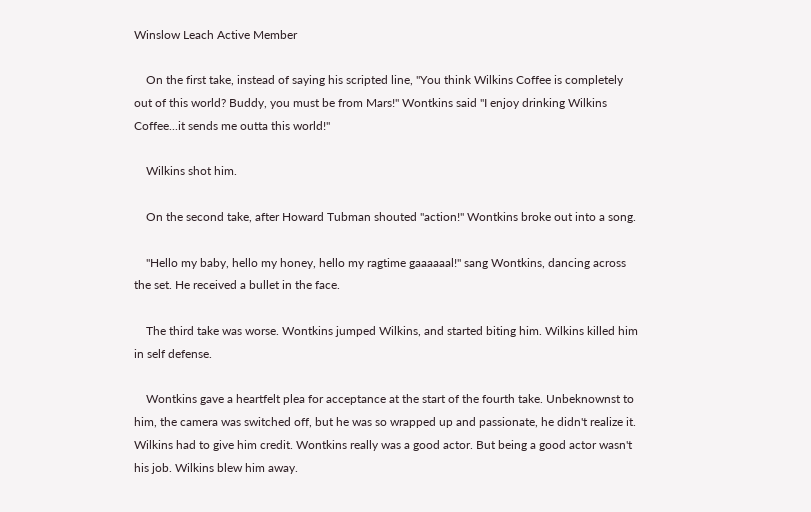Winslow Leach Active Member

    On the first take, instead of saying his scripted line, "You think Wilkins Coffee is completely out of this world? Buddy, you must be from Mars!" Wontkins said "I enjoy drinking Wilkins Coffee...it sends me outta this world!"

    Wilkins shot him.

    On the second take, after Howard Tubman shouted "action!" Wontkins broke out into a song.

    "Hello my baby, hello my honey, hello my ragtime gaaaaaal!" sang Wontkins, dancing across the set. He received a bullet in the face.

    The third take was worse. Wontkins jumped Wilkins, and started biting him. Wilkins killed him in self defense.

    Wontkins gave a heartfelt plea for acceptance at the start of the fourth take. Unbeknownst to him, the camera was switched off, but he was so wrapped up and passionate, he didn't realize it. Wilkins had to give him credit. Wontkins really was a good actor. But being a good actor wasn't his job. Wilkins blew him away.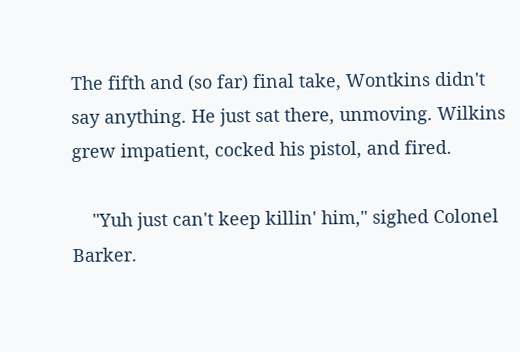The fifth and (so far) final take, Wontkins didn't say anything. He just sat there, unmoving. Wilkins grew impatient, cocked his pistol, and fired.

    "Yuh just can't keep killin' him," sighed Colonel Barker.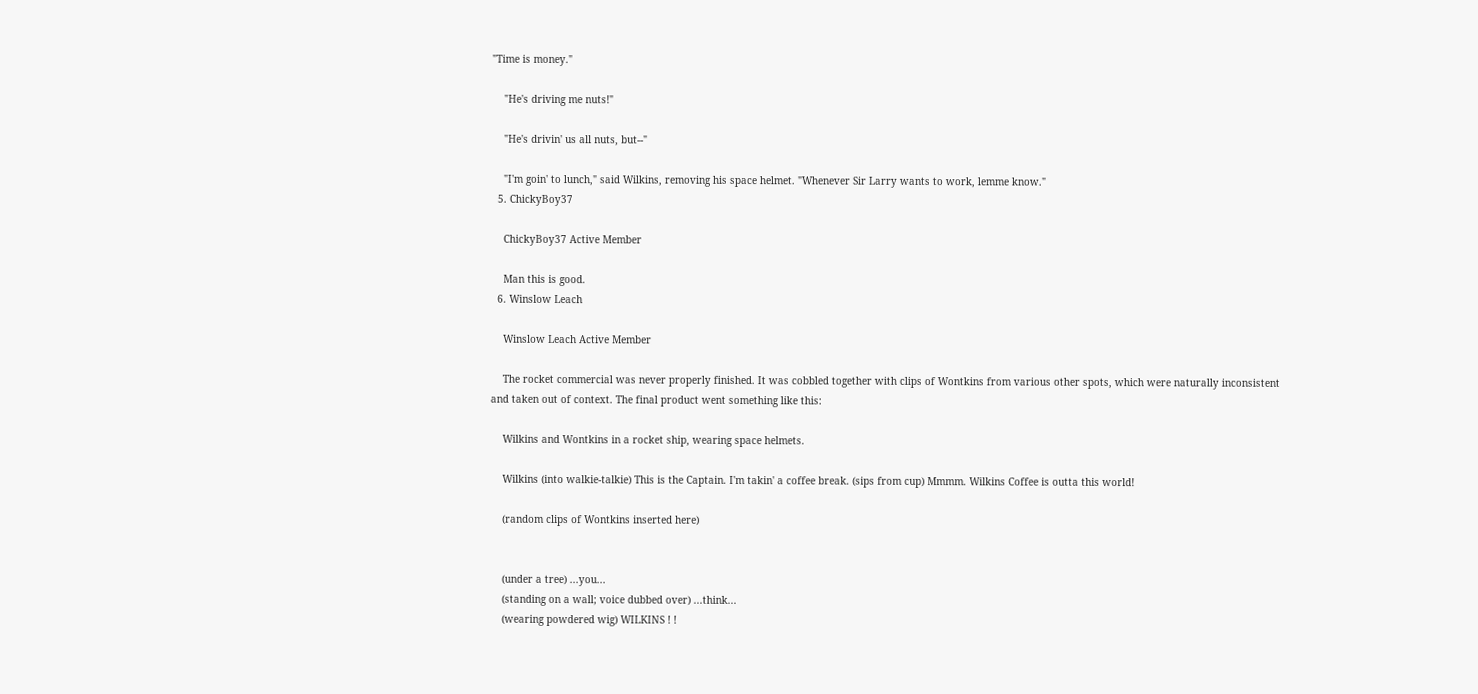"Time is money."

    "He's driving me nuts!"

    "He's drivin' us all nuts, but--"

    "I'm goin' to lunch," said Wilkins, removing his space helmet. "Whenever Sir Larry wants to work, lemme know."
  5. ChickyBoy37

    ChickyBoy37 Active Member

    Man this is good.
  6. Winslow Leach

    Winslow Leach Active Member

    The rocket commercial was never properly finished. It was cobbled together with clips of Wontkins from various other spots, which were naturally inconsistent and taken out of context. The final product went something like this:

    Wilkins and Wontkins in a rocket ship, wearing space helmets.

    Wilkins (into walkie-talkie) This is the Captain. I'm takin' a coffee break. (sips from cup) Mmmm. Wilkins Coffee is outta this world!

    (random clips of Wontkins inserted here)


    (under a tree) ...you...
    (standing on a wall; voice dubbed over) ...think...
    (wearing powdered wig) WILKINS ! !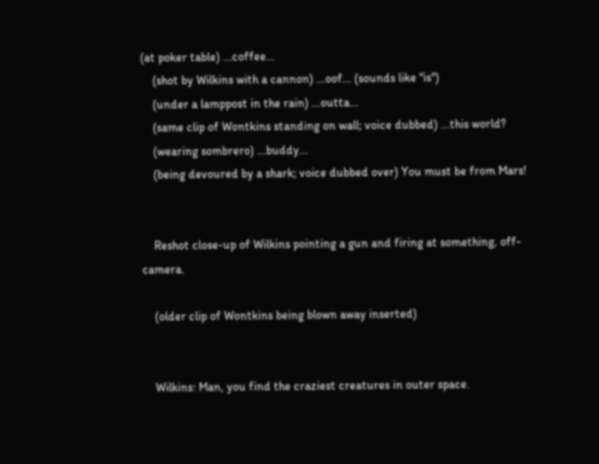(at poker table) ...coffee...
    (shot by Wilkins with a cannon) ...oof... (sounds like "is")
    (under a lamppost in the rain) ...outta...
    (same clip of Wontkins standing on wall; voice dubbed) ...this world?
    (wearing sombrero) ...buddy...
    (being devoured by a shark; voice dubbed over) You must be from Mars!


    Reshot close-up of Wilkins pointing a gun and firing at something, off-camera.

    (older clip of Wontkins being blown away inserted)


    Wilkins: Man, you find the craziest creatures in outer space.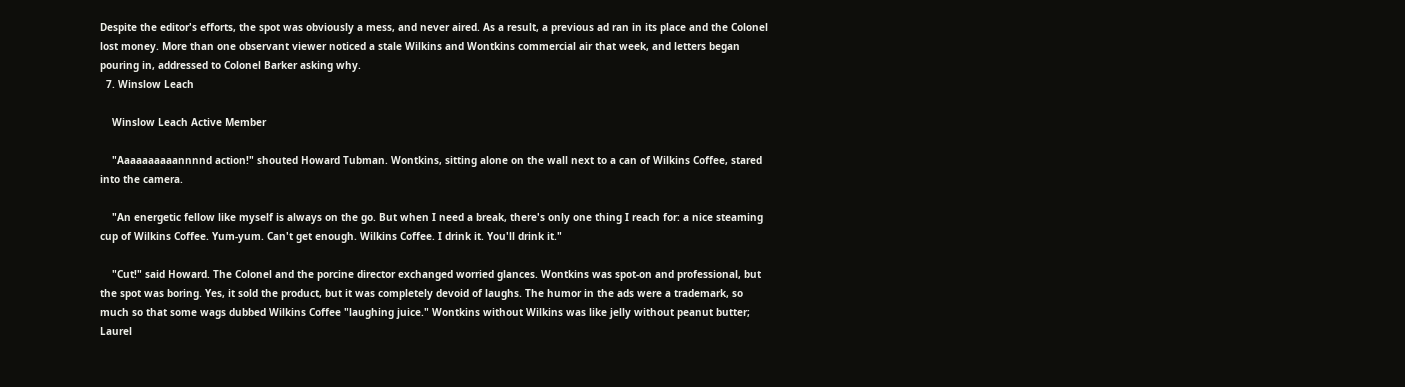Despite the editor's efforts, the spot was obviously a mess, and never aired. As a result, a previous ad ran in its place and the Colonel lost money. More than one observant viewer noticed a stale Wilkins and Wontkins commercial air that week, and letters began pouring in, addressed to Colonel Barker asking why.
  7. Winslow Leach

    Winslow Leach Active Member

    "Aaaaaaaaaannnnd action!" shouted Howard Tubman. Wontkins, sitting alone on the wall next to a can of Wilkins Coffee, stared into the camera.

    "An energetic fellow like myself is always on the go. But when I need a break, there's only one thing I reach for: a nice steaming cup of Wilkins Coffee. Yum-yum. Can't get enough. Wilkins Coffee. I drink it. You'll drink it."

    "Cut!" said Howard. The Colonel and the porcine director exchanged worried glances. Wontkins was spot-on and professional, but the spot was boring. Yes, it sold the product, but it was completely devoid of laughs. The humor in the ads were a trademark, so much so that some wags dubbed Wilkins Coffee "laughing juice." Wontkins without Wilkins was like jelly without peanut butter; Laurel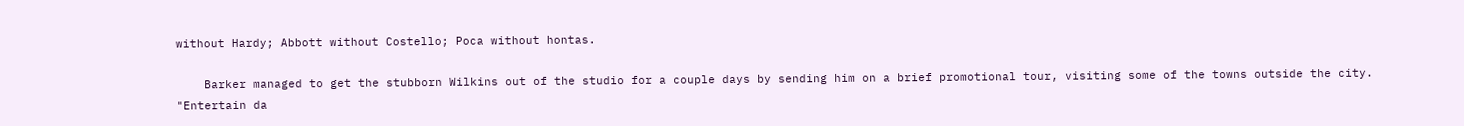without Hardy; Abbott without Costello; Poca without hontas.

    Barker managed to get the stubborn Wilkins out of the studio for a couple days by sending him on a brief promotional tour, visiting some of the towns outside the city. "Entertain da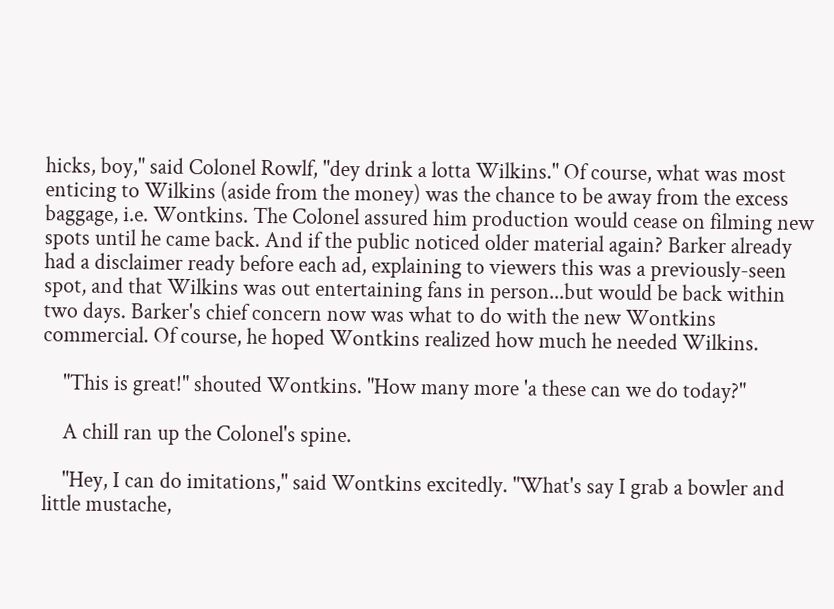hicks, boy," said Colonel Rowlf, "dey drink a lotta Wilkins." Of course, what was most enticing to Wilkins (aside from the money) was the chance to be away from the excess baggage, i.e. Wontkins. The Colonel assured him production would cease on filming new spots until he came back. And if the public noticed older material again? Barker already had a disclaimer ready before each ad, explaining to viewers this was a previously-seen spot, and that Wilkins was out entertaining fans in person...but would be back within two days. Barker's chief concern now was what to do with the new Wontkins commercial. Of course, he hoped Wontkins realized how much he needed Wilkins.

    "This is great!" shouted Wontkins. "How many more 'a these can we do today?"

    A chill ran up the Colonel's spine.

    "Hey, I can do imitations," said Wontkins excitedly. "What's say I grab a bowler and little mustache,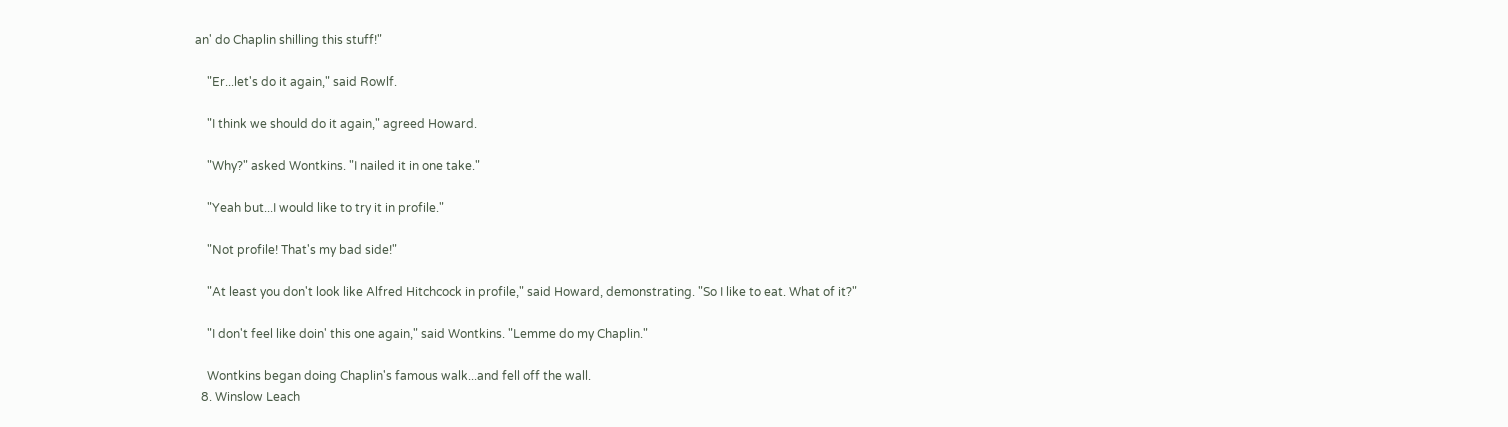an' do Chaplin shilling this stuff!"

    "Er...let's do it again," said Rowlf.

    "I think we should do it again," agreed Howard.

    "Why?" asked Wontkins. "I nailed it in one take."

    "Yeah but...I would like to try it in profile."

    "Not profile! That's my bad side!"

    "At least you don't look like Alfred Hitchcock in profile," said Howard, demonstrating. "So I like to eat. What of it?"

    "I don't feel like doin' this one again," said Wontkins. "Lemme do my Chaplin."

    Wontkins began doing Chaplin's famous walk...and fell off the wall.
  8. Winslow Leach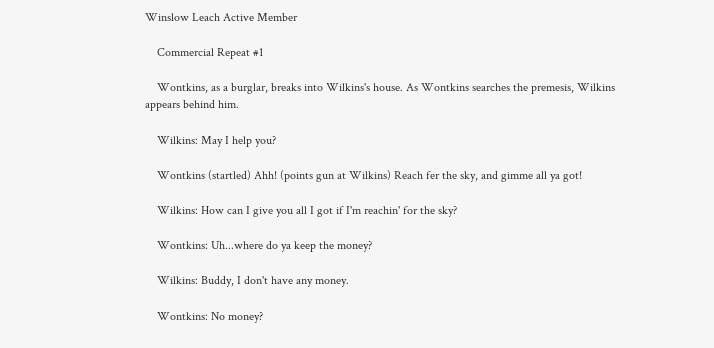Winslow Leach Active Member

    Commercial Repeat #1

    Wontkins, as a burglar, breaks into Wilkins's house. As Wontkins searches the premesis, Wilkins appears behind him.

    Wilkins: May I help you?

    Wontkins (startled) Ahh! (points gun at Wilkins) Reach fer the sky, and gimme all ya got!

    Wilkins: How can I give you all I got if I'm reachin' for the sky?

    Wontkins: Uh...where do ya keep the money?

    Wilkins: Buddy, I don't have any money.

    Wontkins: No money?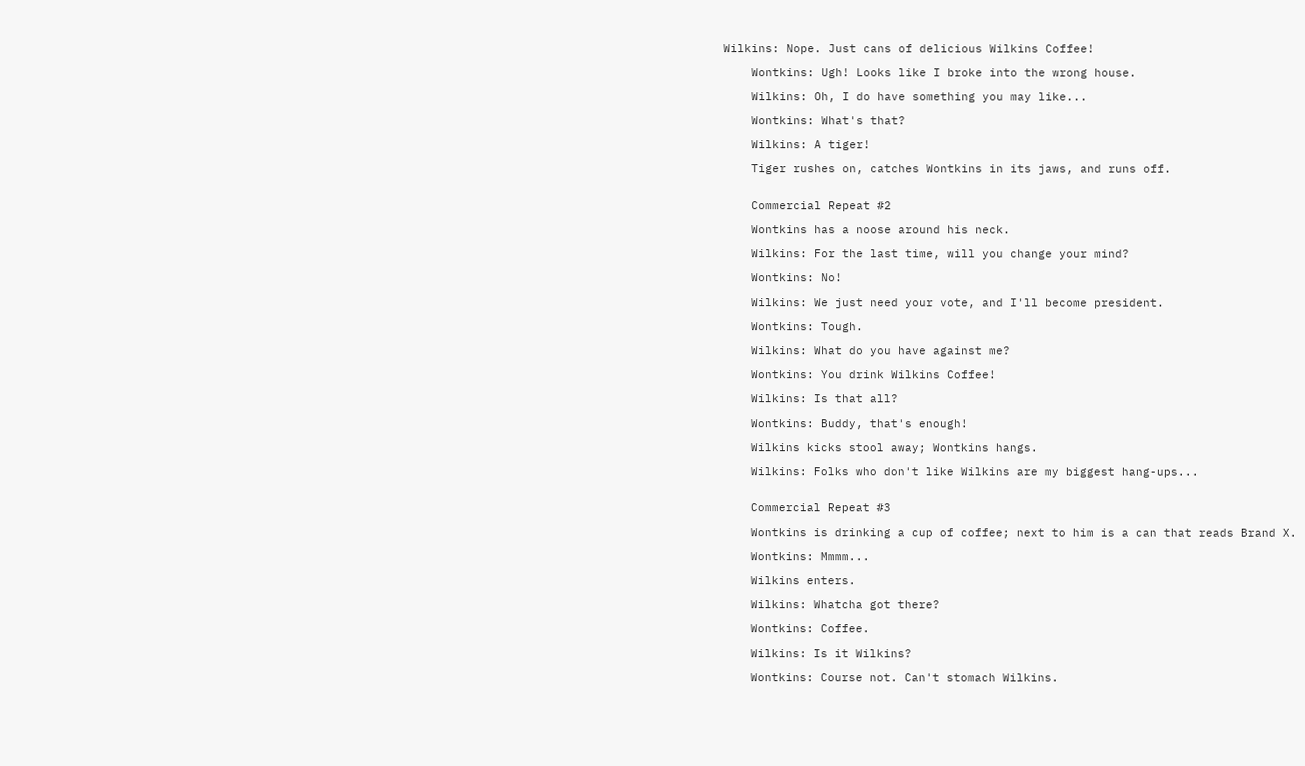Wilkins: Nope. Just cans of delicious Wilkins Coffee!

    Wontkins: Ugh! Looks like I broke into the wrong house.

    Wilkins: Oh, I do have something you may like...

    Wontkins: What's that?

    Wilkins: A tiger!

    Tiger rushes on, catches Wontkins in its jaws, and runs off.


    Commercial Repeat #2

    Wontkins has a noose around his neck.

    Wilkins: For the last time, will you change your mind?

    Wontkins: No!

    Wilkins: We just need your vote, and I'll become president.

    Wontkins: Tough.

    Wilkins: What do you have against me?

    Wontkins: You drink Wilkins Coffee!

    Wilkins: Is that all?

    Wontkins: Buddy, that's enough!

    Wilkins kicks stool away; Wontkins hangs.

    Wilkins: Folks who don't like Wilkins are my biggest hang-ups...


    Commercial Repeat #3

    Wontkins is drinking a cup of coffee; next to him is a can that reads Brand X.

    Wontkins: Mmmm...

    Wilkins enters.

    Wilkins: Whatcha got there?

    Wontkins: Coffee.

    Wilkins: Is it Wilkins?

    Wontkins: Course not. Can't stomach Wilkins.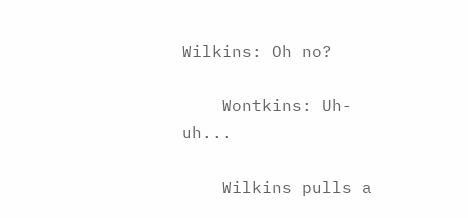Wilkins: Oh no?

    Wontkins: Uh-uh...

    Wilkins pulls a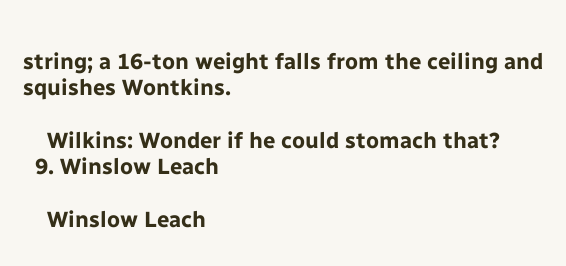string; a 16-ton weight falls from the ceiling and squishes Wontkins.

    Wilkins: Wonder if he could stomach that?
  9. Winslow Leach

    Winslow Leach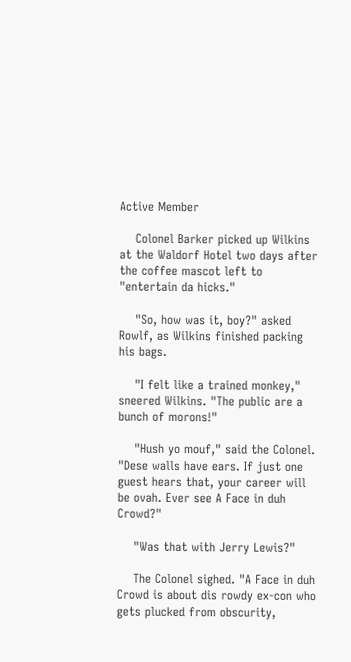Active Member

    Colonel Barker picked up Wilkins at the Waldorf Hotel two days after the coffee mascot left to "entertain da hicks."

    "So, how was it, boy?" asked Rowlf, as Wilkins finished packing his bags.

    "I felt like a trained monkey," sneered Wilkins. "The public are a bunch of morons!"

    "Hush yo mouf," said the Colonel. "Dese walls have ears. If just one guest hears that, your career will be ovah. Ever see A Face in duh Crowd?"

    "Was that with Jerry Lewis?"

    The Colonel sighed. "A Face in duh Crowd is about dis rowdy ex-con who gets plucked from obscurity,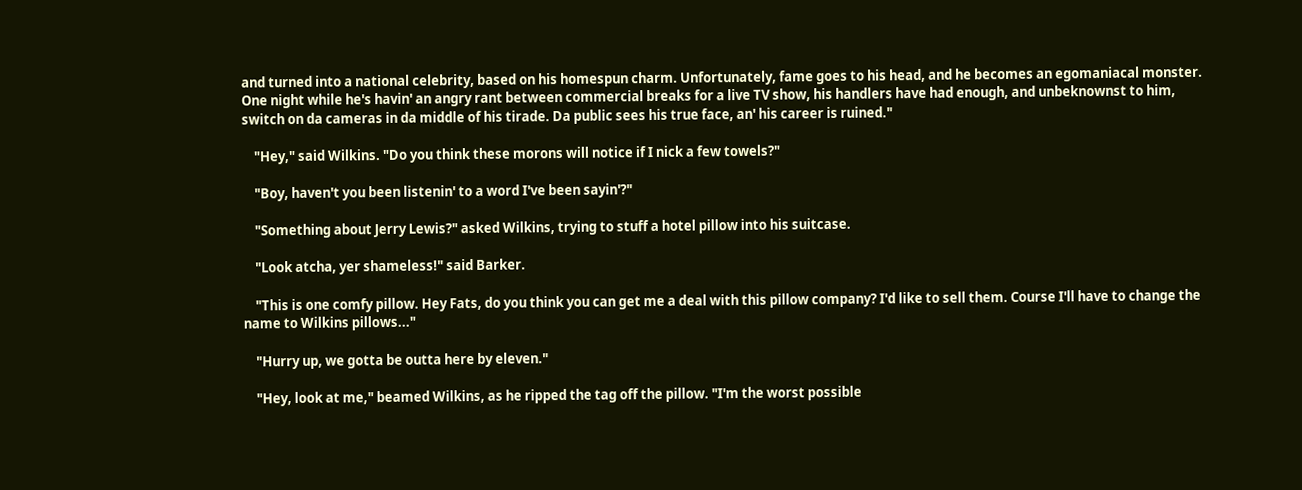and turned into a national celebrity, based on his homespun charm. Unfortunately, fame goes to his head, and he becomes an egomaniacal monster. One night while he's havin' an angry rant between commercial breaks for a live TV show, his handlers have had enough, and unbeknownst to him, switch on da cameras in da middle of his tirade. Da public sees his true face, an' his career is ruined."

    "Hey," said Wilkins. "Do you think these morons will notice if I nick a few towels?"

    "Boy, haven't you been listenin' to a word I've been sayin'?"

    "Something about Jerry Lewis?" asked Wilkins, trying to stuff a hotel pillow into his suitcase.

    "Look atcha, yer shameless!" said Barker.

    "This is one comfy pillow. Hey Fats, do you think you can get me a deal with this pillow company? I'd like to sell them. Course I'll have to change the name to Wilkins pillows..."

    "Hurry up, we gotta be outta here by eleven."

    "Hey, look at me," beamed Wilkins, as he ripped the tag off the pillow. "I'm the worst possible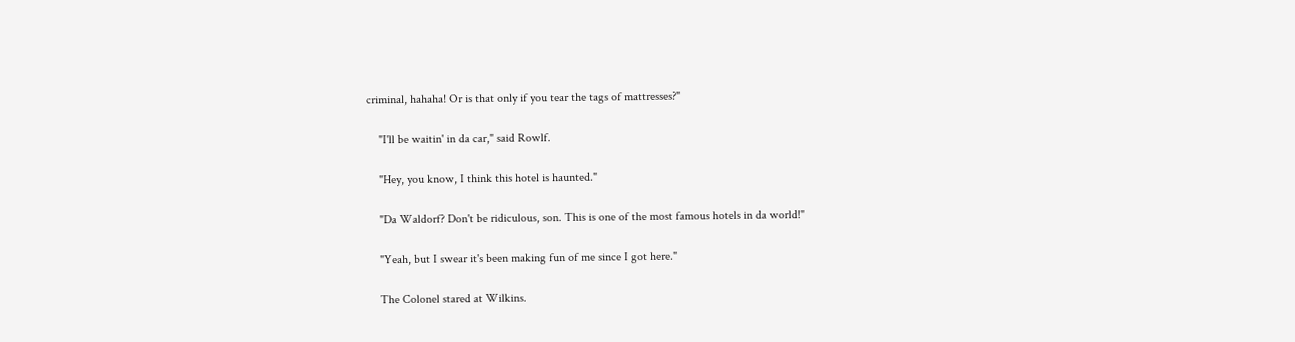criminal, hahaha! Or is that only if you tear the tags of mattresses?"

    "I'll be waitin' in da car," said Rowlf.

    "Hey, you know, I think this hotel is haunted."

    "Da Waldorf? Don't be ridiculous, son. This is one of the most famous hotels in da world!"

    "Yeah, but I swear it's been making fun of me since I got here."

    The Colonel stared at Wilkins.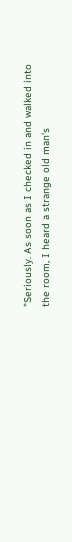"Seriously. As soon as I checked in and walked into the room, I heard a strange old man's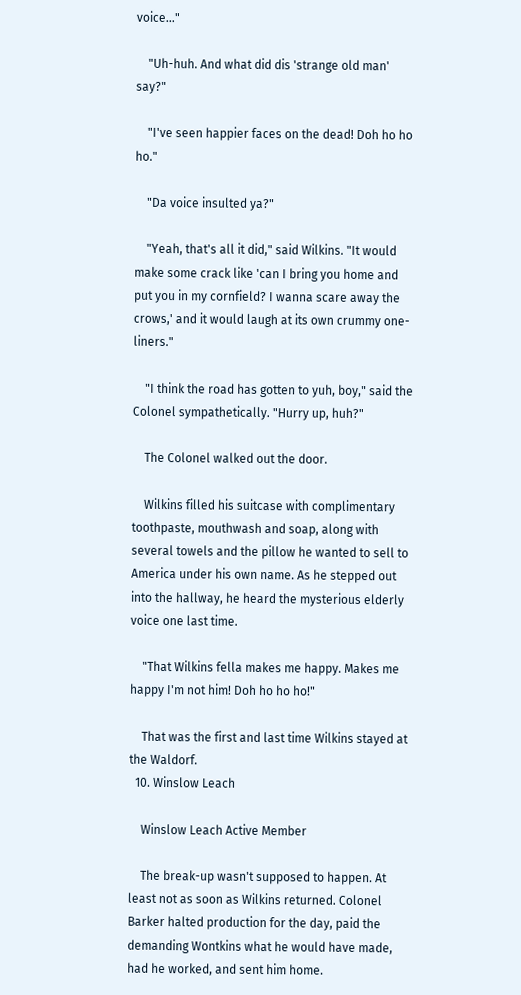voice..."

    "Uh-huh. And what did dis 'strange old man' say?"

    "I've seen happier faces on the dead! Doh ho ho ho."

    "Da voice insulted ya?"

    "Yeah, that's all it did," said Wilkins. "It would make some crack like 'can I bring you home and put you in my cornfield? I wanna scare away the crows,' and it would laugh at its own crummy one-liners."

    "I think the road has gotten to yuh, boy," said the Colonel sympathetically. "Hurry up, huh?"

    The Colonel walked out the door.

    Wilkins filled his suitcase with complimentary toothpaste, mouthwash and soap, along with several towels and the pillow he wanted to sell to America under his own name. As he stepped out into the hallway, he heard the mysterious elderly voice one last time.

    "That Wilkins fella makes me happy. Makes me happy I'm not him! Doh ho ho ho!"

    That was the first and last time Wilkins stayed at the Waldorf.
  10. Winslow Leach

    Winslow Leach Active Member

    The break-up wasn't supposed to happen. At least not as soon as Wilkins returned. Colonel Barker halted production for the day, paid the demanding Wontkins what he would have made, had he worked, and sent him home.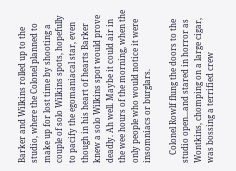Barker and Wilkins rolled up to the studio, where the Colonel planned to make up for lost time by shooting a couple of solo Wilkins spots, hopefully to pacify the egomaniacal star, even though in his heart of hearts Barker knew a solo Wilkins spot would prove deadly. Ah well. Maybe it could air in the wee hours of the morning, when the only people who would notice it were insomniacs or burglars.

    Colonel Rowlf flung the doors to the studio open...and stared in horror as Wontkins, chomping on a large cigar, was bossing a terrified crew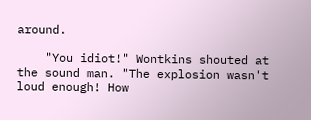around.

    "You idiot!" Wontkins shouted at the sound man. "The explosion wasn't loud enough! How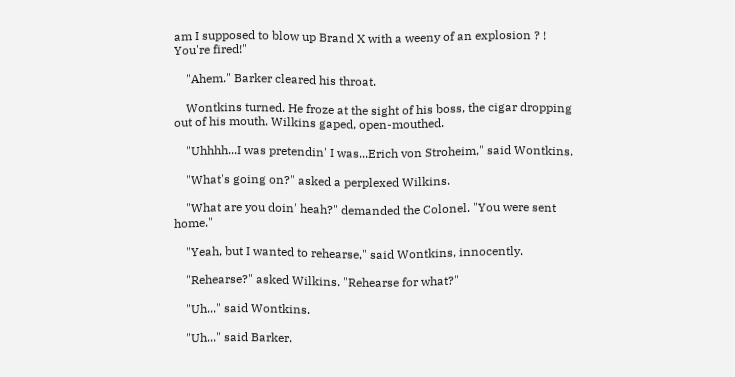am I supposed to blow up Brand X with a weeny of an explosion ? ! You're fired!"

    "Ahem." Barker cleared his throat.

    Wontkins turned. He froze at the sight of his boss, the cigar dropping out of his mouth. Wilkins gaped, open-mouthed.

    "Uhhhh...I was pretendin' I was...Erich von Stroheim," said Wontkins.

    "What's going on?" asked a perplexed Wilkins.

    "What are you doin' heah?" demanded the Colonel. "You were sent home."

    "Yeah, but I wanted to rehearse," said Wontkins, innocently.

    "Rehearse?" asked Wilkins. "Rehearse for what?"

    "Uh..." said Wontkins.

    "Uh..." said Barker.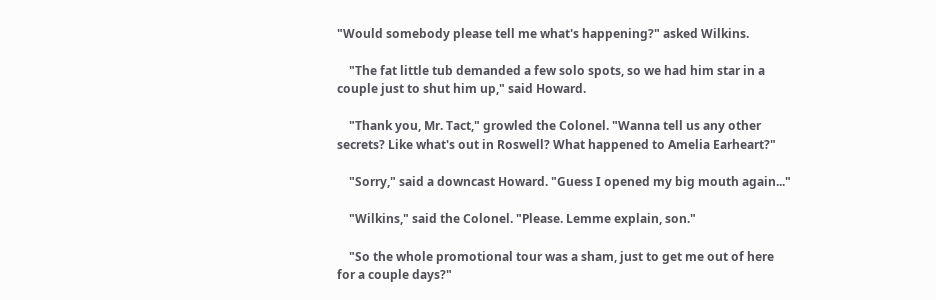"Would somebody please tell me what's happening?" asked Wilkins.

    "The fat little tub demanded a few solo spots, so we had him star in a couple just to shut him up," said Howard.

    "Thank you, Mr. Tact," growled the Colonel. "Wanna tell us any other secrets? Like what's out in Roswell? What happened to Amelia Earheart?"

    "Sorry," said a downcast Howard. "Guess I opened my big mouth again..."

    "Wilkins," said the Colonel. "Please. Lemme explain, son."

    "So the whole promotional tour was a sham, just to get me out of here for a couple days?"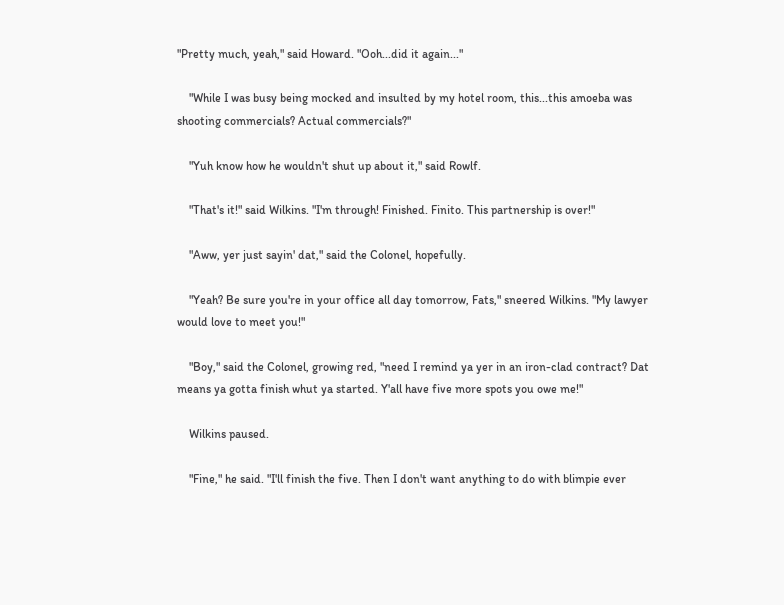"Pretty much, yeah," said Howard. "Ooh...did it again..."

    "While I was busy being mocked and insulted by my hotel room, this...this amoeba was shooting commercials? Actual commercials?"

    "Yuh know how he wouldn't shut up about it," said Rowlf.

    "That's it!" said Wilkins. "I'm through! Finished. Finito. This partnership is over!"

    "Aww, yer just sayin' dat," said the Colonel, hopefully.

    "Yeah? Be sure you're in your office all day tomorrow, Fats," sneered Wilkins. "My lawyer would love to meet you!"

    "Boy," said the Colonel, growing red, "need I remind ya yer in an iron-clad contract? Dat means ya gotta finish whut ya started. Y'all have five more spots you owe me!"

    Wilkins paused.

    "Fine," he said. "I'll finish the five. Then I don't want anything to do with blimpie ever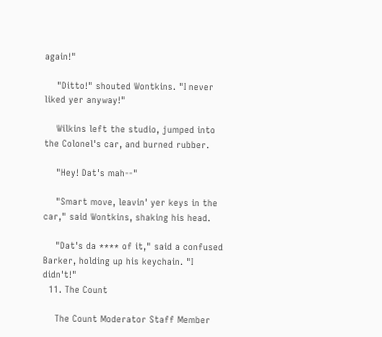again!"

    "Ditto!" shouted Wontkins. "I never liked yer anyway!"

    Wilkins left the studio, jumped into the Colonel's car, and burned rubber.

    "Hey! Dat's mah--"

    "Smart move, leavin' yer keys in the car," said Wontkins, shaking his head.

    "Dat's da **** of it," said a confused Barker, holding up his keychain. "I didn't!"
  11. The Count

    The Count Moderator Staff Member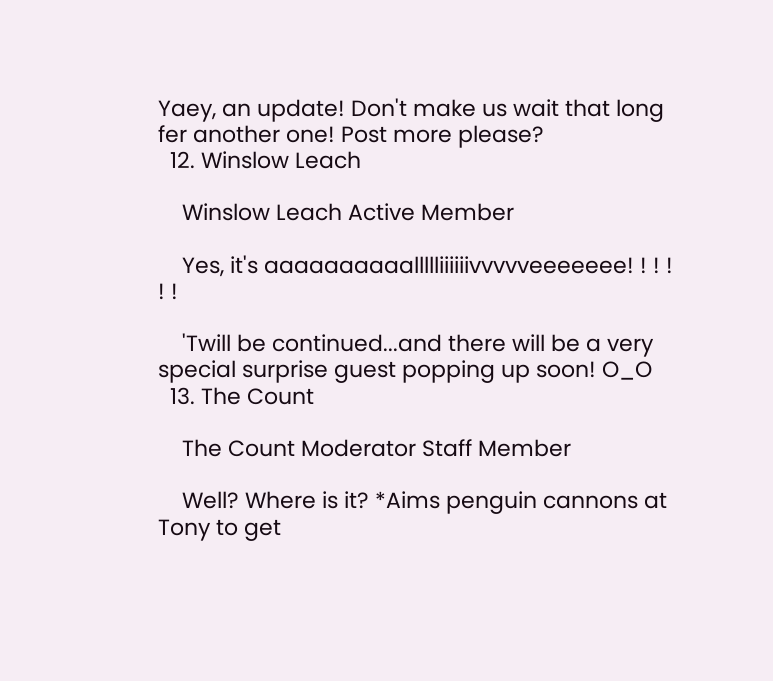Yaey, an update! Don't make us wait that long fer another one! Post more please?
  12. Winslow Leach

    Winslow Leach Active Member

    Yes, it's aaaaaaaaaallllliiiiiivvvvveeeeeee! ! ! ! ! !

    'Twill be continued...and there will be a very special surprise guest popping up soon! O_O
  13. The Count

    The Count Moderator Staff Member

    Well? Where is it? *Aims penguin cannons at Tony to get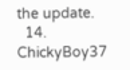the update.
  14. ChickyBoy37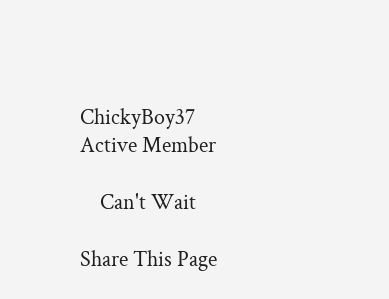ChickyBoy37 Active Member

    Can't Wait

Share This Page